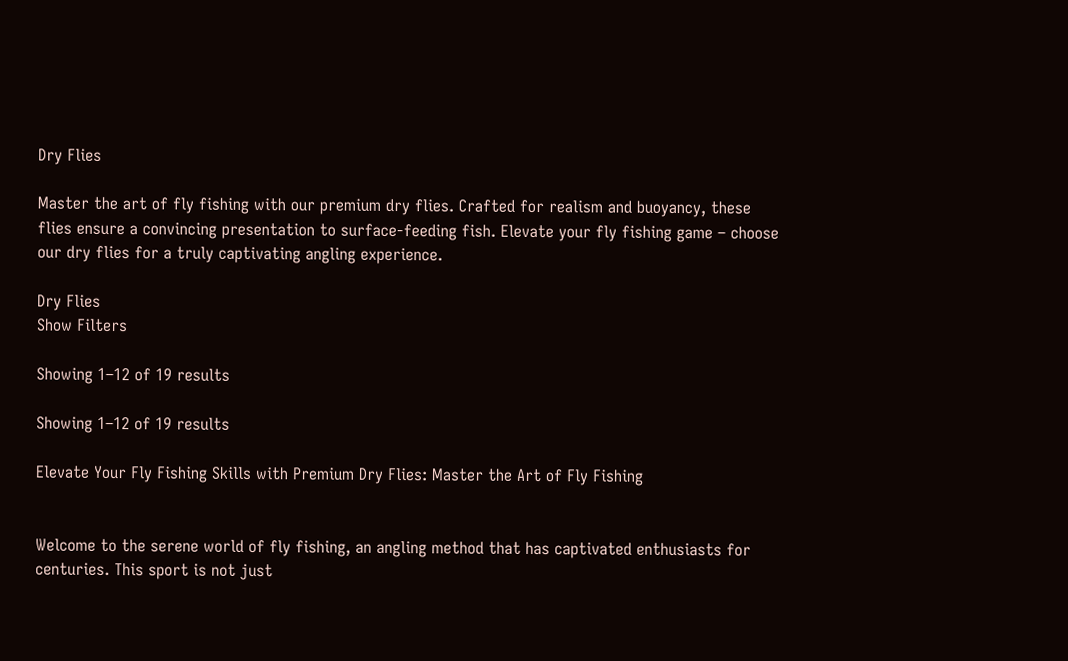Dry Flies

Master the art of fly fishing with our premium dry flies. Crafted for realism and buoyancy, these flies ensure a convincing presentation to surface-feeding fish. Elevate your fly fishing game – choose our dry flies for a truly captivating angling experience.

Dry Flies
Show Filters

Showing 1–12 of 19 results

Showing 1–12 of 19 results

Elevate Your Fly Fishing Skills with Premium Dry Flies: Master the Art of Fly Fishing


Welcome to the serene world of fly fishing, an angling method that has captivated enthusiasts for centuries. This sport is not just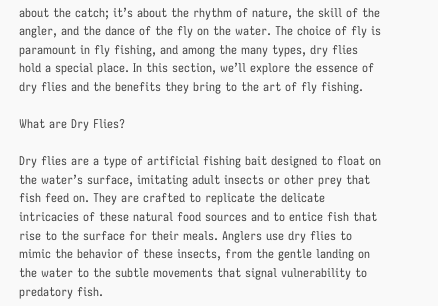about the catch; it’s about the rhythm of nature, the skill of the angler, and the dance of the fly on the water. The choice of fly is paramount in fly fishing, and among the many types, dry flies hold a special place. In this section, we’ll explore the essence of dry flies and the benefits they bring to the art of fly fishing.

What are Dry Flies?

Dry flies are a type of artificial fishing bait designed to float on the water’s surface, imitating adult insects or other prey that fish feed on. They are crafted to replicate the delicate intricacies of these natural food sources and to entice fish that rise to the surface for their meals. Anglers use dry flies to mimic the behavior of these insects, from the gentle landing on the water to the subtle movements that signal vulnerability to predatory fish.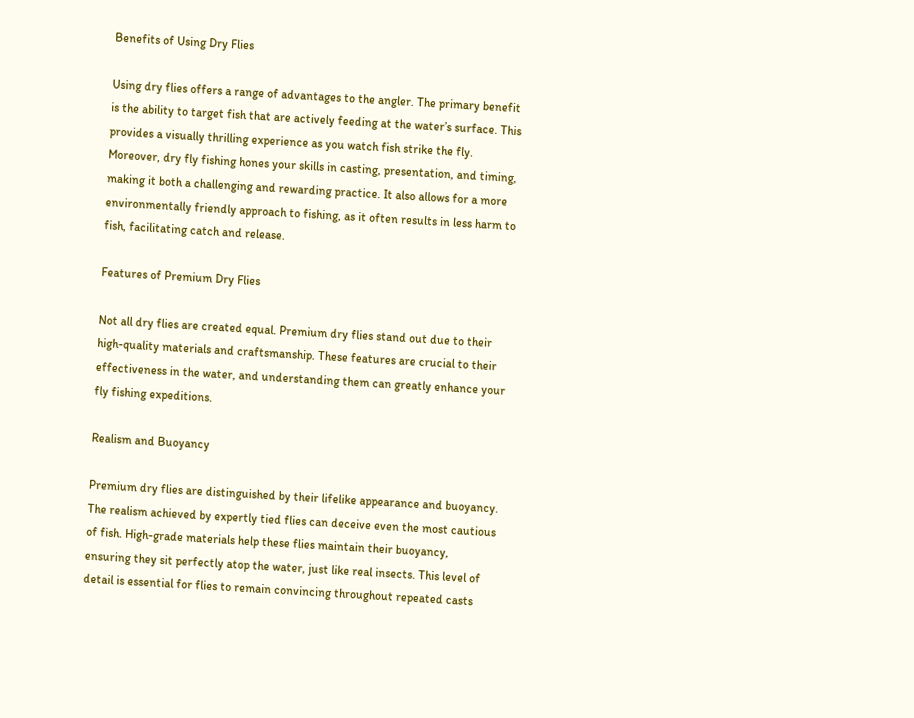Benefits of Using Dry Flies

Using dry flies offers a range of advantages to the angler. The primary benefit is the ability to target fish that are actively feeding at the water’s surface. This provides a visually thrilling experience as you watch fish strike the fly. Moreover, dry fly fishing hones your skills in casting, presentation, and timing, making it both a challenging and rewarding practice. It also allows for a more environmentally friendly approach to fishing, as it often results in less harm to fish, facilitating catch and release.

Features of Premium Dry Flies

Not all dry flies are created equal. Premium dry flies stand out due to their high-quality materials and craftsmanship. These features are crucial to their effectiveness in the water, and understanding them can greatly enhance your fly fishing expeditions.

Realism and Buoyancy

Premium dry flies are distinguished by their lifelike appearance and buoyancy. The realism achieved by expertly tied flies can deceive even the most cautious of fish. High-grade materials help these flies maintain their buoyancy, ensuring they sit perfectly atop the water, just like real insects. This level of detail is essential for flies to remain convincing throughout repeated casts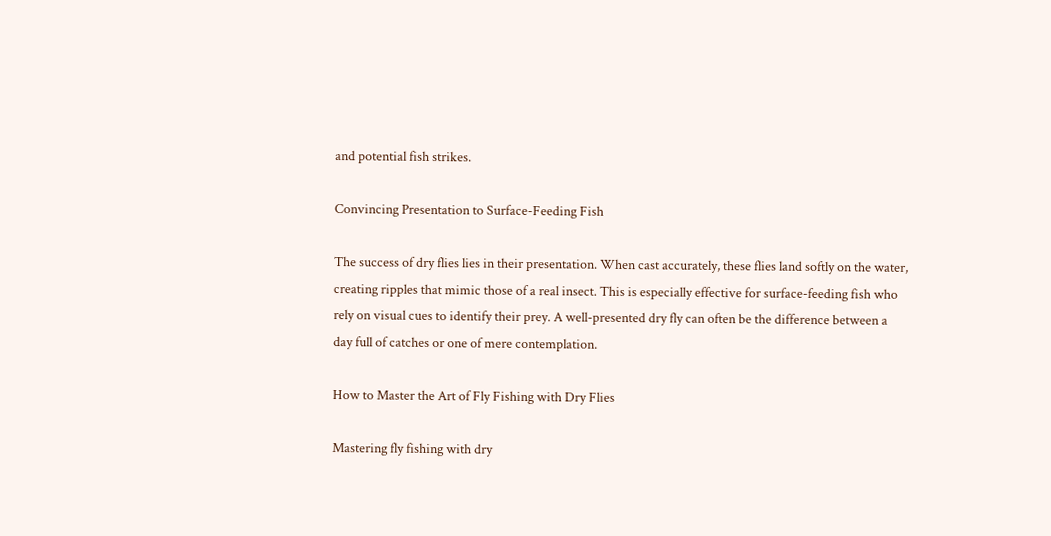and potential fish strikes.

Convincing Presentation to Surface-Feeding Fish

The success of dry flies lies in their presentation. When cast accurately, these flies land softly on the water, creating ripples that mimic those of a real insect. This is especially effective for surface-feeding fish who rely on visual cues to identify their prey. A well-presented dry fly can often be the difference between a day full of catches or one of mere contemplation.

How to Master the Art of Fly Fishing with Dry Flies

Mastering fly fishing with dry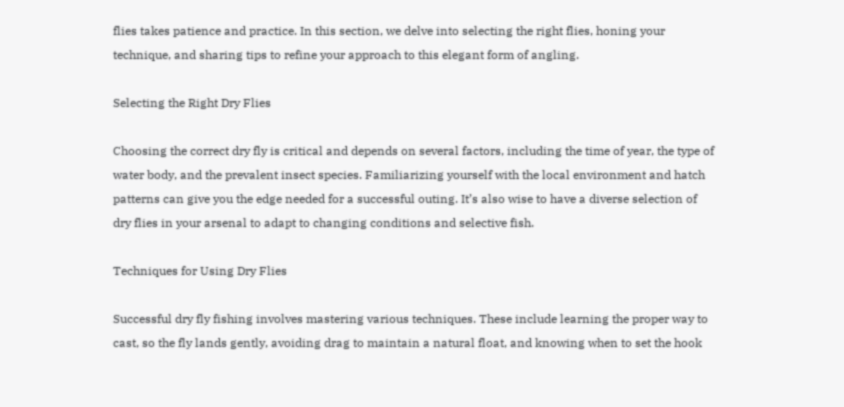flies takes patience and practice. In this section, we delve into selecting the right flies, honing your technique, and sharing tips to refine your approach to this elegant form of angling.

Selecting the Right Dry Flies

Choosing the correct dry fly is critical and depends on several factors, including the time of year, the type of water body, and the prevalent insect species. Familiarizing yourself with the local environment and hatch patterns can give you the edge needed for a successful outing. It’s also wise to have a diverse selection of dry flies in your arsenal to adapt to changing conditions and selective fish.

Techniques for Using Dry Flies

Successful dry fly fishing involves mastering various techniques. These include learning the proper way to cast, so the fly lands gently, avoiding drag to maintain a natural float, and knowing when to set the hook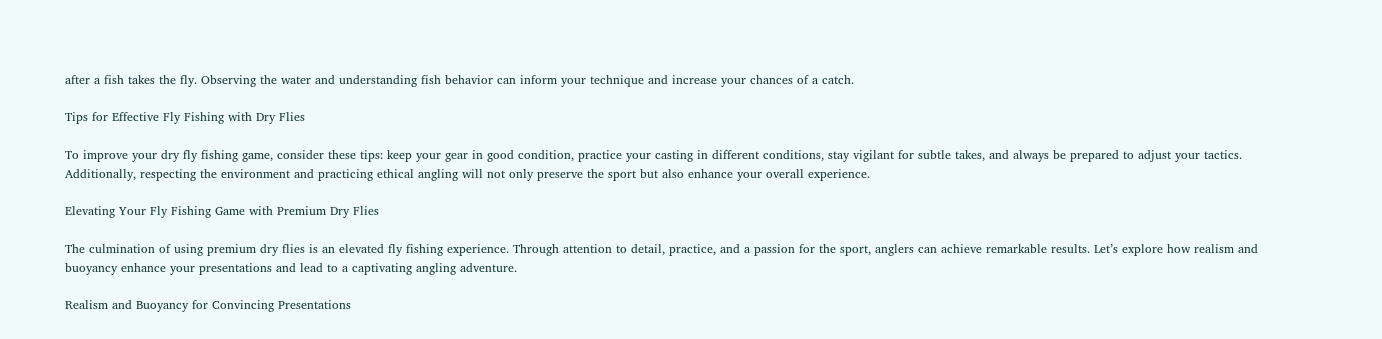after a fish takes the fly. Observing the water and understanding fish behavior can inform your technique and increase your chances of a catch.

Tips for Effective Fly Fishing with Dry Flies

To improve your dry fly fishing game, consider these tips: keep your gear in good condition, practice your casting in different conditions, stay vigilant for subtle takes, and always be prepared to adjust your tactics. Additionally, respecting the environment and practicing ethical angling will not only preserve the sport but also enhance your overall experience.

Elevating Your Fly Fishing Game with Premium Dry Flies

The culmination of using premium dry flies is an elevated fly fishing experience. Through attention to detail, practice, and a passion for the sport, anglers can achieve remarkable results. Let’s explore how realism and buoyancy enhance your presentations and lead to a captivating angling adventure.

Realism and Buoyancy for Convincing Presentations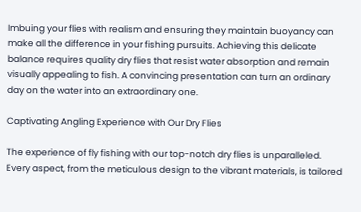Imbuing your flies with realism and ensuring they maintain buoyancy can make all the difference in your fishing pursuits. Achieving this delicate balance requires quality dry flies that resist water absorption and remain visually appealing to fish. A convincing presentation can turn an ordinary day on the water into an extraordinary one.

Captivating Angling Experience with Our Dry Flies

The experience of fly fishing with our top-notch dry flies is unparalleled. Every aspect, from the meticulous design to the vibrant materials, is tailored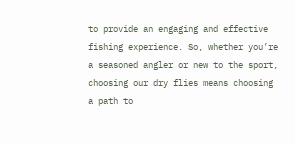to provide an engaging and effective fishing experience. So, whether you’re a seasoned angler or new to the sport, choosing our dry flies means choosing a path to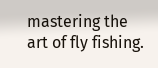mastering the art of fly fishing.